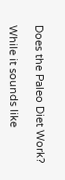Does the Paleo Diet Work?

While it sounds like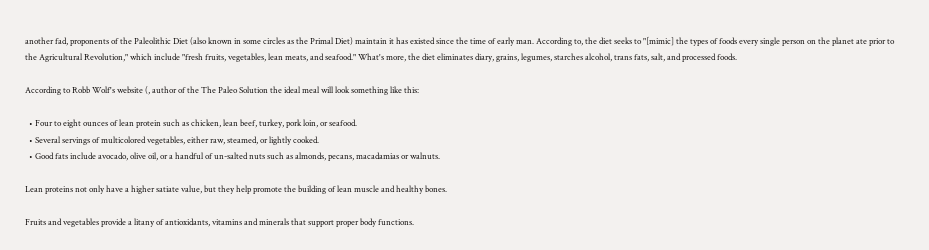another fad, proponents of the Paleolithic Diet (also known in some circles as the Primal Diet) maintain it has existed since the time of early man. According to, the diet seeks to "[mimic] the types of foods every single person on the planet ate prior to the Agricultural Revolution," which include "fresh fruits, vegetables, lean meats, and seafood." What's more, the diet eliminates diary, grains, legumes, starches alcohol, trans fats, salt, and processed foods.

According to Robb Wolf's website (, author of the The Paleo Solution the ideal meal will look something like this:

  • Four to eight ounces of lean protein such as chicken, lean beef, turkey, pork loin, or seafood.
  • Several servings of multicolored vegetables, either raw, steamed, or lightly cooked.
  • Good fats include avocado, olive oil, or a handful of un-salted nuts such as almonds, pecans, macadamias or walnuts.

Lean proteins not only have a higher satiate value, but they help promote the building of lean muscle and healthy bones.

Fruits and vegetables provide a litany of antioxidants, vitamins and minerals that support proper body functions.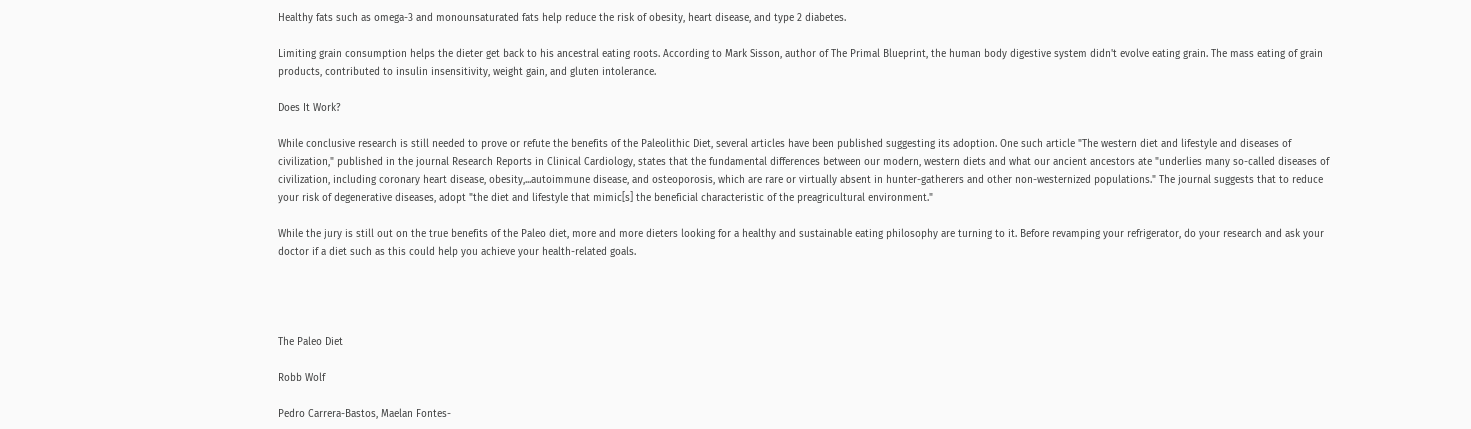Healthy fats such as omega-3 and monounsaturated fats help reduce the risk of obesity, heart disease, and type 2 diabetes.

Limiting grain consumption helps the dieter get back to his ancestral eating roots. According to Mark Sisson, author of The Primal Blueprint, the human body digestive system didn't evolve eating grain. The mass eating of grain products, contributed to insulin insensitivity, weight gain, and gluten intolerance.

Does It Work?

While conclusive research is still needed to prove or refute the benefits of the Paleolithic Diet, several articles have been published suggesting its adoption. One such article "The western diet and lifestyle and diseases of civilization," published in the journal Research Reports in Clinical Cardiology, states that the fundamental differences between our modern, western diets and what our ancient ancestors ate "underlies many so-called diseases of civilization, including coronary heart disease, obesity,...autoimmune disease, and osteoporosis, which are rare or virtually absent in hunter-gatherers and other non-westernized populations." The journal suggests that to reduce your risk of degenerative diseases, adopt "the diet and lifestyle that mimic[s] the beneficial characteristic of the preagricultural environment."

While the jury is still out on the true benefits of the Paleo diet, more and more dieters looking for a healthy and sustainable eating philosophy are turning to it. Before revamping your refrigerator, do your research and ask your doctor if a diet such as this could help you achieve your health-related goals.




The Paleo Diet

Robb Wolf

Pedro Carrera-Bastos, Maelan Fontes-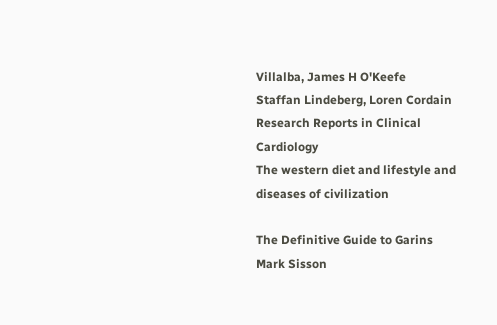Villalba, James H O'Keefe
Staffan Lindeberg, Loren Cordain
Research Reports in Clinical Cardiology
The western diet and lifestyle and diseases of civilization

The Definitive Guide to Garins
Mark Sisson